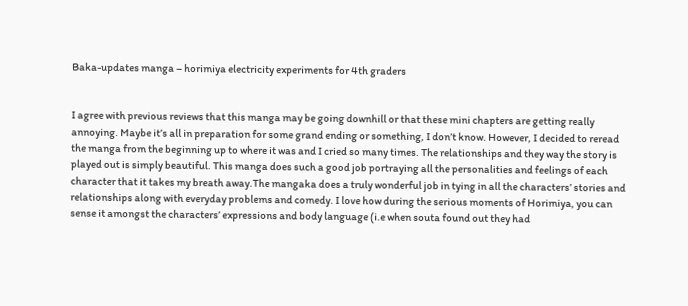Baka-updates manga – horimiya electricity experiments for 4th graders


I agree with previous reviews that this manga may be going downhill or that these mini chapters are getting really annoying. Maybe it’s all in preparation for some grand ending or something, I don’t know. However, I decided to reread the manga from the beginning up to where it was and I cried so many times. The relationships and they way the story is played out is simply beautiful. This manga does such a good job portraying all the personalities and feelings of each character that it takes my breath away.The mangaka does a truly wonderful job in tying in all the characters’ stories and relationships along with everyday problems and comedy. I love how during the serious moments of Horimiya, you can sense it amongst the characters’ expressions and body language (i.e when souta found out they had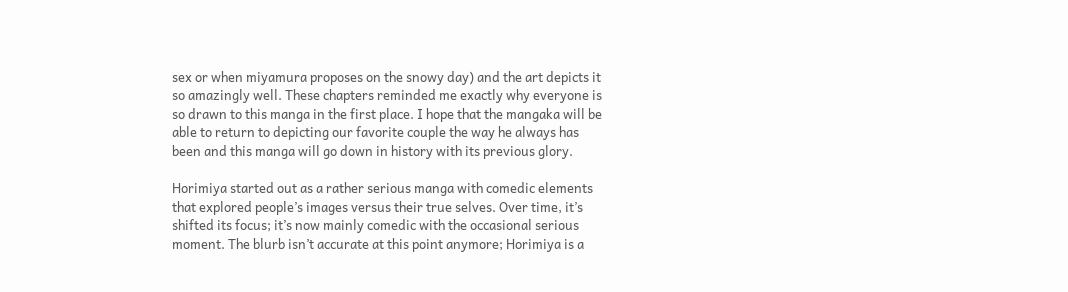sex or when miyamura proposes on the snowy day) and the art depicts it so amazingly well. These chapters reminded me exactly why everyone is so drawn to this manga in the first place. I hope that the mangaka will be able to return to depicting our favorite couple the way he always has been and this manga will go down in history with its previous glory.

Horimiya started out as a rather serious manga with comedic elements that explored people’s images versus their true selves. Over time, it’s shifted its focus; it’s now mainly comedic with the occasional serious moment. The blurb isn’t accurate at this point anymore; Horimiya is a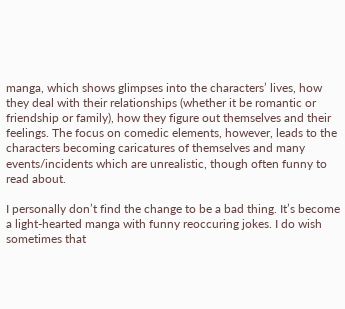manga, which shows glimpses into the characters’ lives, how they deal with their relationships (whether it be romantic or friendship or family), how they figure out themselves and their feelings. The focus on comedic elements, however, leads to the characters becoming caricatures of themselves and many events/incidents which are unrealistic, though often funny to read about.

I personally don’t find the change to be a bad thing. It’s become a light-hearted manga with funny reoccuring jokes. I do wish sometimes that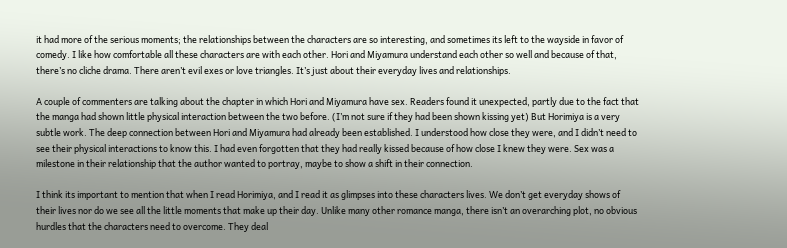it had more of the serious moments; the relationships between the characters are so interesting, and sometimes its left to the wayside in favor of comedy. I like how comfortable all these characters are with each other. Hori and Miyamura understand each other so well and because of that, there’s no cliche drama. There aren’t evil exes or love triangles. It’s just about their everyday lives and relationships.

A couple of commenters are talking about the chapter in which Hori and Miyamura have sex. Readers found it unexpected, partly due to the fact that the manga had shown little physical interaction between the two before. (I’m not sure if they had been shown kissing yet) But Horimiya is a very subtle work. The deep connection between Hori and Miyamura had already been established. I understood how close they were, and I didn’t need to see their physical interactions to know this. I had even forgotten that they had really kissed because of how close I knew they were. Sex was a milestone in their relationship that the author wanted to portray, maybe to show a shift in their connection.

I think its important to mention that when I read Horimiya, and I read it as glimpses into these characters lives. We don’t get everyday shows of their lives nor do we see all the little moments that make up their day. Unlike many other romance manga, there isn’t an overarching plot, no obvious hurdles that the characters need to overcome. They deal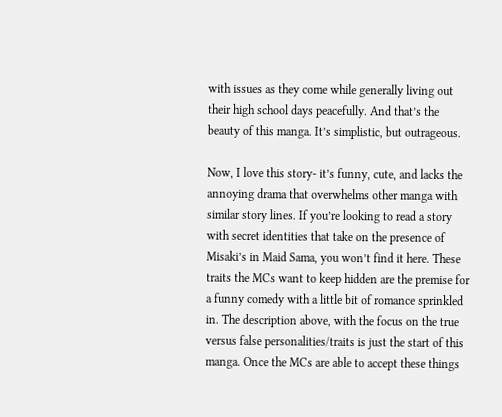with issues as they come while generally living out their high school days peacefully. And that’s the beauty of this manga. It’s simplistic, but outrageous.

Now, I love this story- it’s funny, cute, and lacks the annoying drama that overwhelms other manga with similar story lines. If you’re looking to read a story with secret identities that take on the presence of Misaki’s in Maid Sama, you won’t find it here. These traits the MCs want to keep hidden are the premise for a funny comedy with a little bit of romance sprinkled in. The description above, with the focus on the true versus false personalities/traits is just the start of this manga. Once the MCs are able to accept these things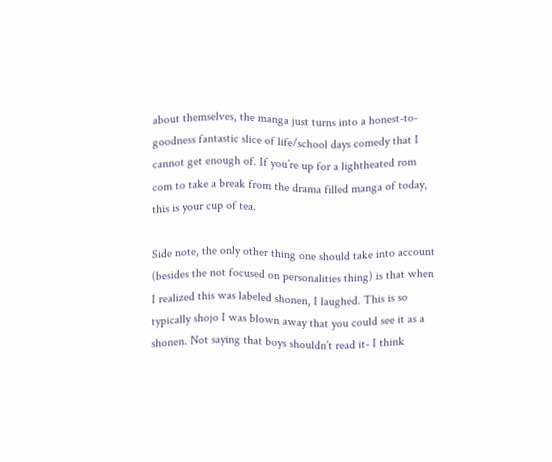about themselves, the manga just turns into a honest-to-goodness fantastic slice of life/school days comedy that I cannot get enough of. If you’re up for a lightheated rom com to take a break from the drama filled manga of today, this is your cup of tea.

Side note, the only other thing one should take into account (besides the not focused on personalities thing) is that when I realized this was labeled shonen, I laughed. This is so typically shojo I was blown away that you could see it as a shonen. Not saying that boys shouldn’t read it- I think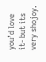you’d love it- but its very shojoy.